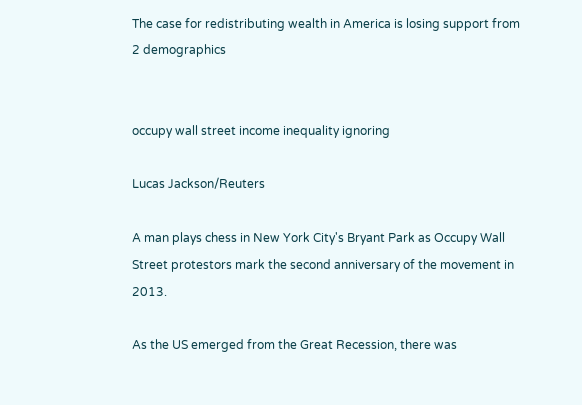The case for redistributing wealth in America is losing support from 2 demographics


occupy wall street income inequality ignoring

Lucas Jackson/Reuters

A man plays chess in New York City's Bryant Park as Occupy Wall Street protestors mark the second anniversary of the movement in 2013.

As the US emerged from the Great Recession, there was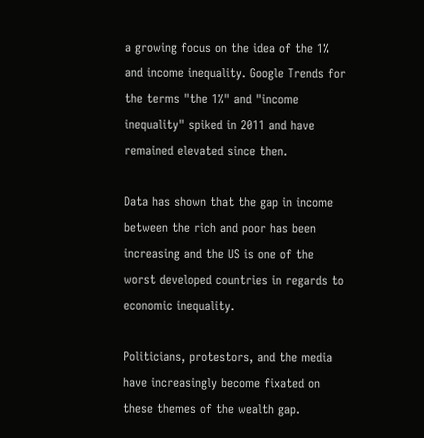a growing focus on the idea of the 1% and income inequality. Google Trends for the terms "the 1%" and "income inequality" spiked in 2011 and have remained elevated since then.

Data has shown that the gap in income between the rich and poor has been increasing and the US is one of the worst developed countries in regards to economic inequality.

Politicians, protestors, and the media have increasingly become fixated on these themes of the wealth gap.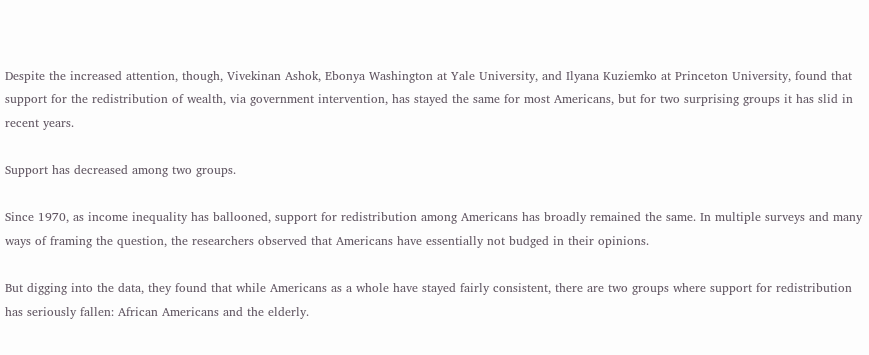Despite the increased attention, though, Vivekinan Ashok, Ebonya Washington at Yale University, and Ilyana Kuziemko at Princeton University, found that support for the redistribution of wealth, via government intervention, has stayed the same for most Americans, but for two surprising groups it has slid in recent years.

Support has decreased among two groups.

Since 1970, as income inequality has ballooned, support for redistribution among Americans has broadly remained the same. In multiple surveys and many ways of framing the question, the researchers observed that Americans have essentially not budged in their opinions.

But digging into the data, they found that while Americans as a whole have stayed fairly consistent, there are two groups where support for redistribution has seriously fallen: African Americans and the elderly.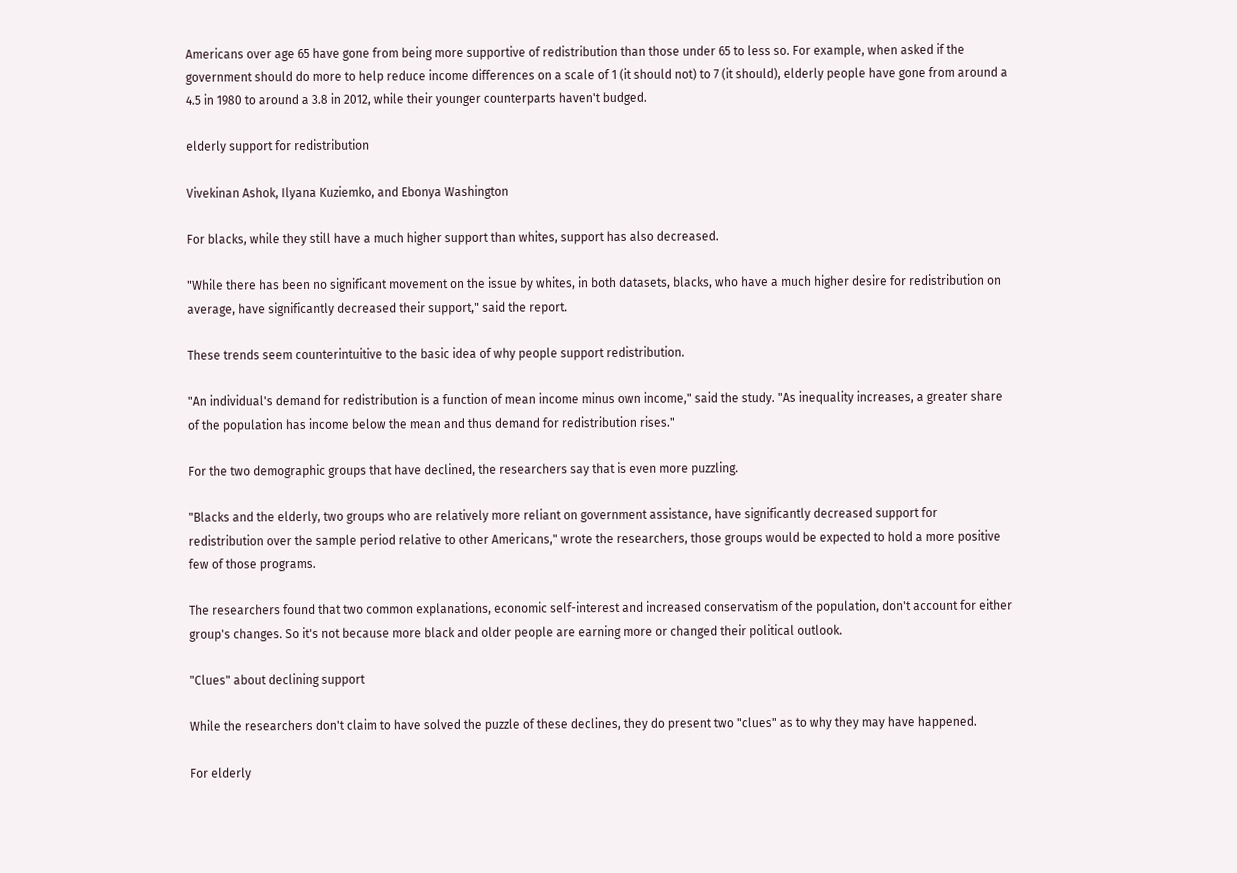Americans over age 65 have gone from being more supportive of redistribution than those under 65 to less so. For example, when asked if the government should do more to help reduce income differences on a scale of 1 (it should not) to 7 (it should), elderly people have gone from around a 4.5 in 1980 to around a 3.8 in 2012, while their younger counterparts haven't budged.

elderly support for redistribution

Vivekinan Ashok, Ilyana Kuziemko, and Ebonya Washington

For blacks, while they still have a much higher support than whites, support has also decreased.

"While there has been no significant movement on the issue by whites, in both datasets, blacks, who have a much higher desire for redistribution on average, have significantly decreased their support," said the report.

These trends seem counterintuitive to the basic idea of why people support redistribution.

"An individual's demand for redistribution is a function of mean income minus own income," said the study. "As inequality increases, a greater share of the population has income below the mean and thus demand for redistribution rises."

For the two demographic groups that have declined, the researchers say that is even more puzzling.

"Blacks and the elderly, two groups who are relatively more reliant on government assistance, have significantly decreased support for redistribution over the sample period relative to other Americans," wrote the researchers, those groups would be expected to hold a more positive few of those programs.

The researchers found that two common explanations, economic self-interest and increased conservatism of the population, don't account for either group's changes. So it's not because more black and older people are earning more or changed their political outlook.

"Clues" about declining support

While the researchers don't claim to have solved the puzzle of these declines, they do present two "clues" as to why they may have happened.

For elderly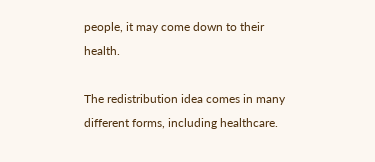people, it may come down to their health.

The redistribution idea comes in many different forms, including healthcare.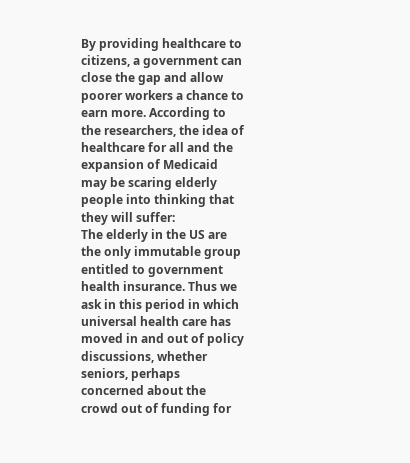By providing healthcare to citizens, a government can close the gap and allow poorer workers a chance to earn more. According to the researchers, the idea of healthcare for all and the expansion of Medicaid may be scaring elderly people into thinking that they will suffer:
The elderly in the US are the only immutable group entitled to government health insurance. Thus we ask in this period in which universal health care has moved in and out of policy discussions, whether seniors, perhaps concerned about the crowd out of funding for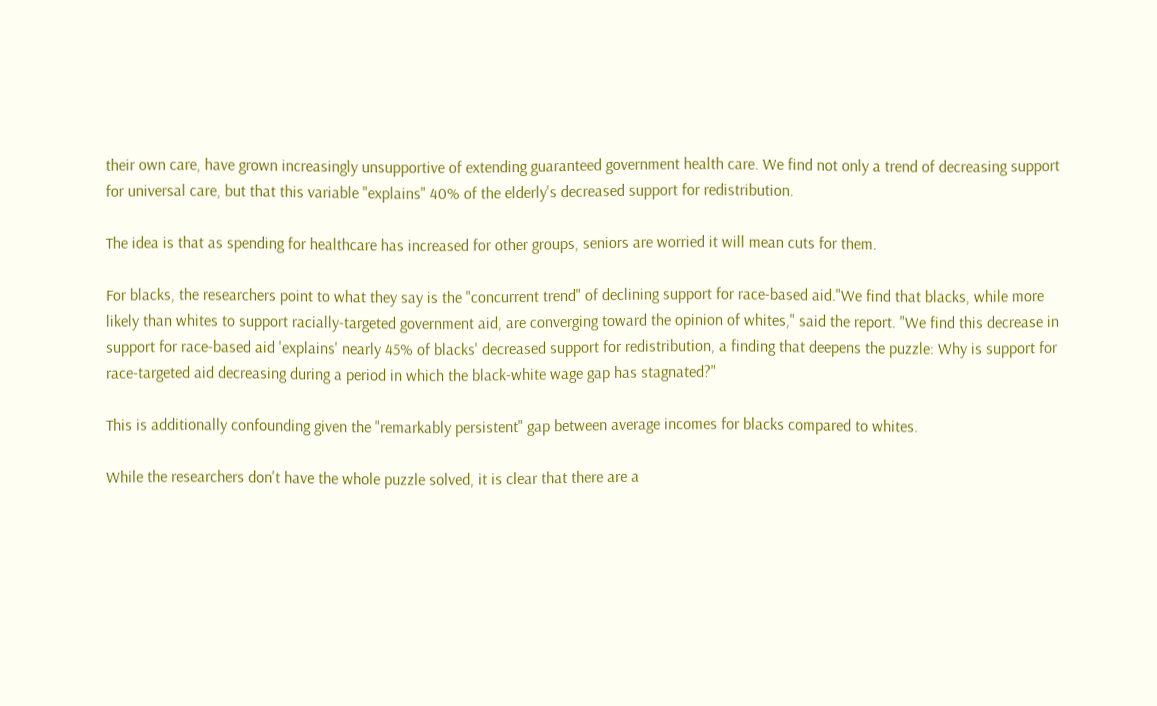their own care, have grown increasingly unsupportive of extending guaranteed government health care. We find not only a trend of decreasing support for universal care, but that this variable "explains" 40% of the elderly's decreased support for redistribution.

The idea is that as spending for healthcare has increased for other groups, seniors are worried it will mean cuts for them.

For blacks, the researchers point to what they say is the "concurrent trend" of declining support for race-based aid."We find that blacks, while more likely than whites to support racially-targeted government aid, are converging toward the opinion of whites," said the report. "We find this decrease in support for race-based aid 'explains' nearly 45% of blacks' decreased support for redistribution, a finding that deepens the puzzle: Why is support for race-targeted aid decreasing during a period in which the black-white wage gap has stagnated?"

This is additionally confounding given the "remarkably persistent" gap between average incomes for blacks compared to whites.

While the researchers don't have the whole puzzle solved, it is clear that there are a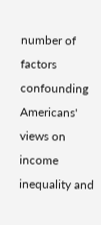number of factors confounding Americans' views on income inequality and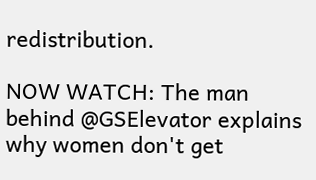redistribution.

NOW WATCH: The man behind @GSElevator explains why women don't get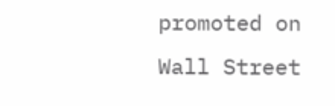promoted on Wall Street